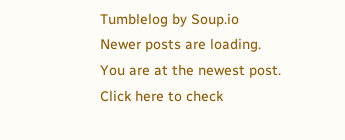Tumblelog by Soup.io
Newer posts are loading.
You are at the newest post.
Click here to check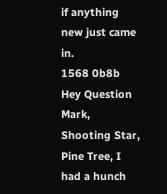if anything new just came in.
1568 0b8b
Hey Question Mark, Shooting Star, Pine Tree, I had a hunch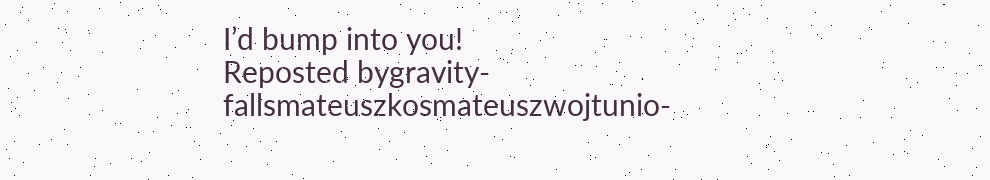I’d bump into you!
Reposted bygravity-fallsmateuszkosmateuszwojtunio-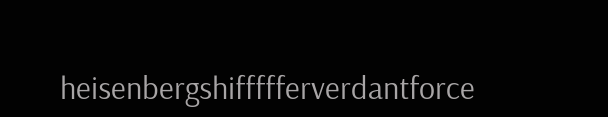heisenbergshiffffferverdantforce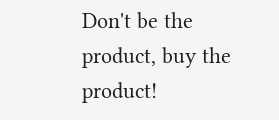Don't be the product, buy the product!